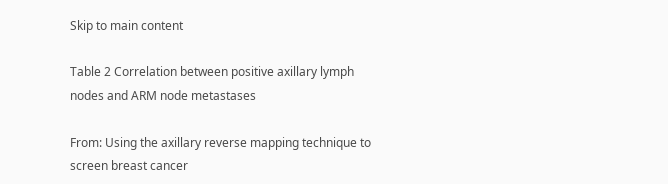Skip to main content

Table 2 Correlation between positive axillary lymph nodes and ARM node metastases

From: Using the axillary reverse mapping technique to screen breast cancer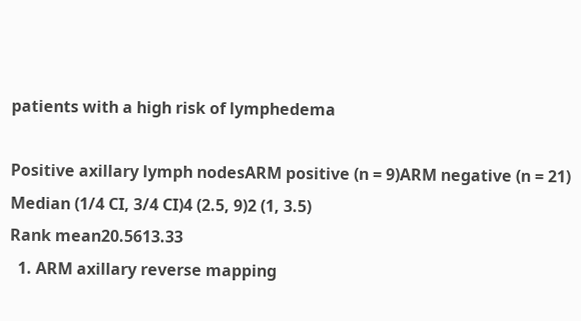patients with a high risk of lymphedema

Positive axillary lymph nodesARM positive (n = 9)ARM negative (n = 21)
Median (1/4 CI, 3/4 CI)4 (2.5, 9)2 (1, 3.5)
Rank mean20.5613.33
  1. ARM axillary reverse mapping